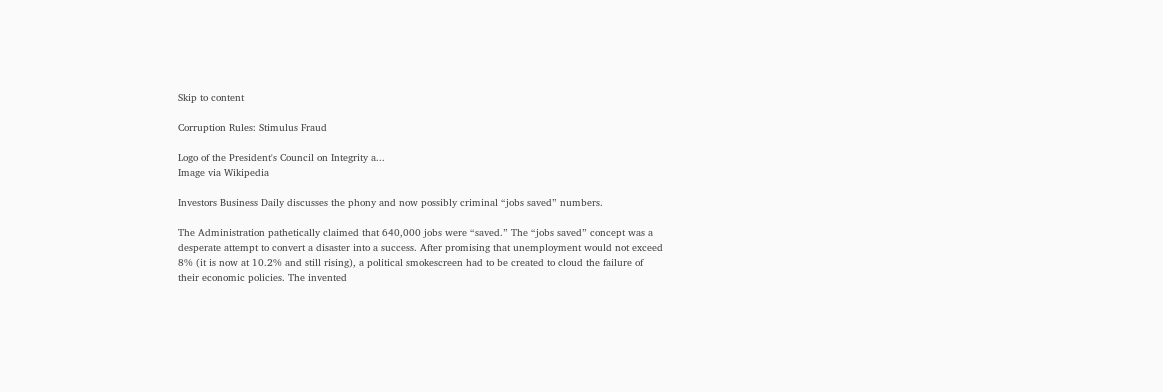Skip to content

Corruption Rules: Stimulus Fraud

Logo of the President's Council on Integrity a...
Image via Wikipedia

Investors Business Daily discusses the phony and now possibly criminal “jobs saved” numbers.

The Administration pathetically claimed that 640,000 jobs were “saved.” The “jobs saved” concept was a desperate attempt to convert a disaster into a success. After promising that unemployment would not exceed 8% (it is now at 10.2% and still rising), a political smokescreen had to be created to cloud the failure of their economic policies. The invented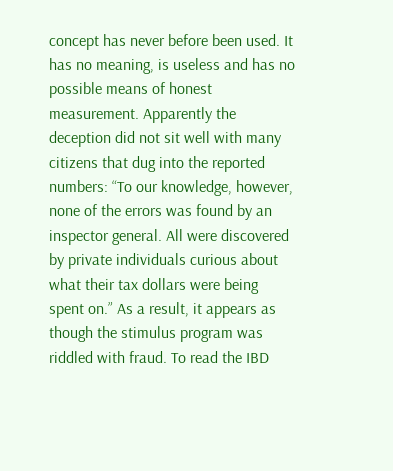concept has never before been used. It has no meaning, is useless and has no possible means of honest measurement. Apparently the deception did not sit well with many citizens that dug into the reported numbers: “To our knowledge, however, none of the errors was found by an inspector general. All were discovered by private individuals curious about what their tax dollars were being spent on.” As a result, it appears as though the stimulus program was riddled with fraud. To read the IBD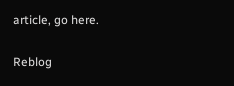article, go here.

Reblog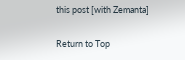this post [with Zemanta]

Return to Top